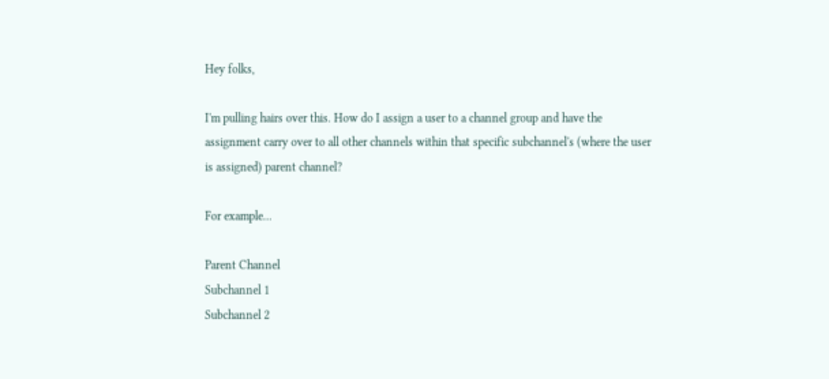Hey folks,

I'm pulling hairs over this. How do I assign a user to a channel group and have the assignment carry over to all other channels within that specific subchannel's (where the user is assigned) parent channel?

For example...

Parent Channel
Subchannel 1
Subchannel 2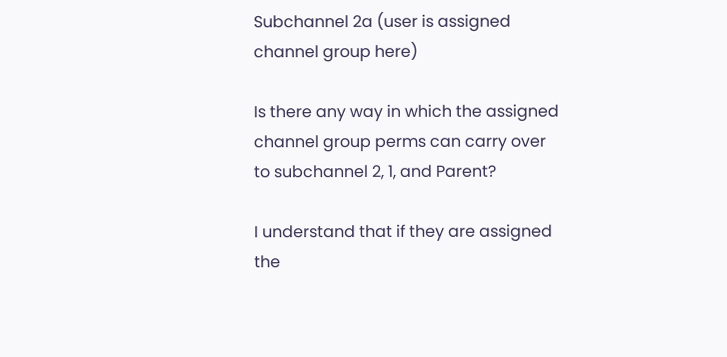Subchannel 2a (user is assigned channel group here)

Is there any way in which the assigned channel group perms can carry over to subchannel 2, 1, and Parent?

I understand that if they are assigned the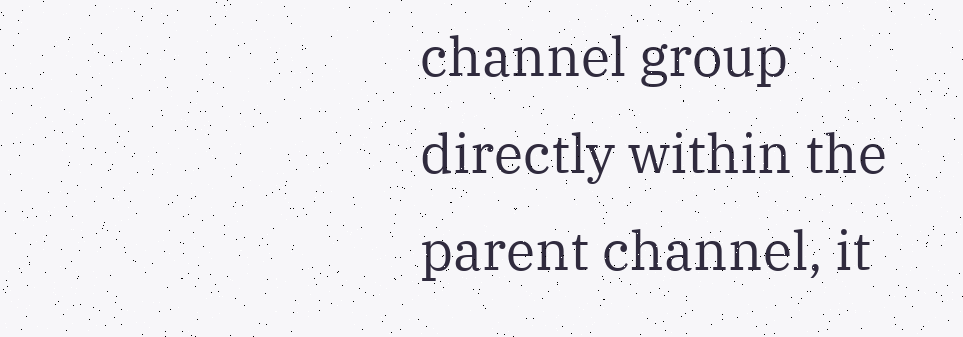channel group directly within the parent channel, it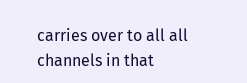carries over to all all channels in that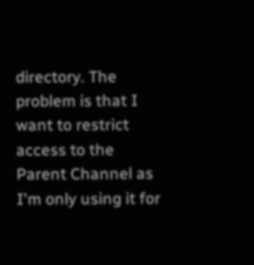directory. The problem is that I want to restrict access to the Parent Channel as I'm only using it for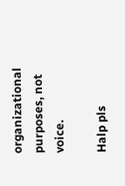organizational purposes, not voice.

Halp pls